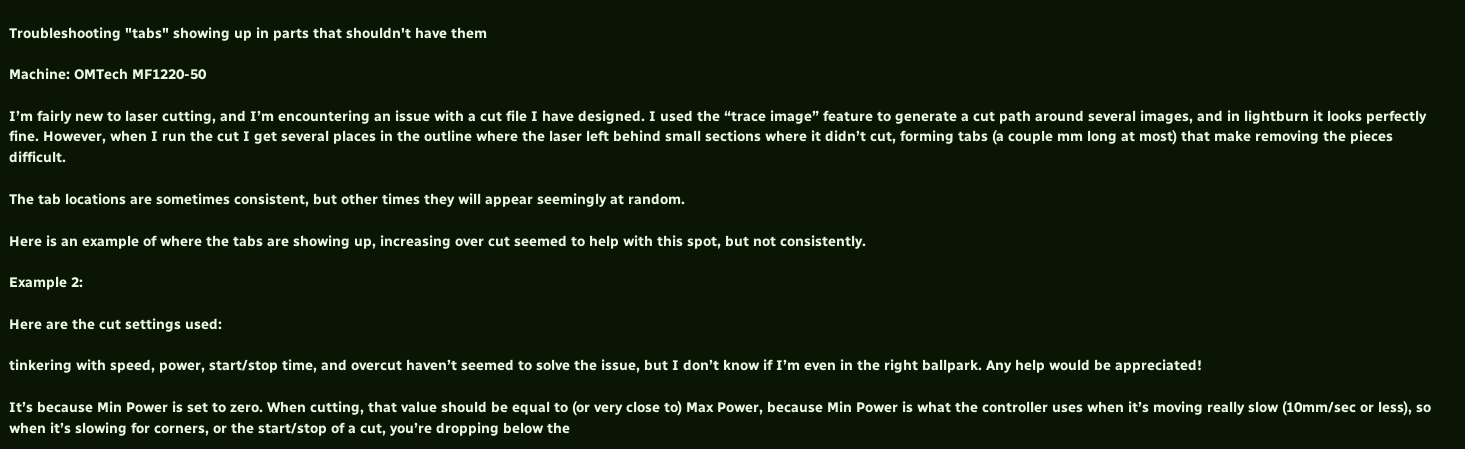Troubleshooting "tabs" showing up in parts that shouldn't have them

Machine: OMTech MF1220-50

I’m fairly new to laser cutting, and I’m encountering an issue with a cut file I have designed. I used the “trace image” feature to generate a cut path around several images, and in lightburn it looks perfectly fine. However, when I run the cut I get several places in the outline where the laser left behind small sections where it didn’t cut, forming tabs (a couple mm long at most) that make removing the pieces difficult.

The tab locations are sometimes consistent, but other times they will appear seemingly at random.

Here is an example of where the tabs are showing up, increasing over cut seemed to help with this spot, but not consistently.

Example 2:

Here are the cut settings used:

tinkering with speed, power, start/stop time, and overcut haven’t seemed to solve the issue, but I don’t know if I’m even in the right ballpark. Any help would be appreciated!

It’s because Min Power is set to zero. When cutting, that value should be equal to (or very close to) Max Power, because Min Power is what the controller uses when it’s moving really slow (10mm/sec or less), so when it’s slowing for corners, or the start/stop of a cut, you’re dropping below the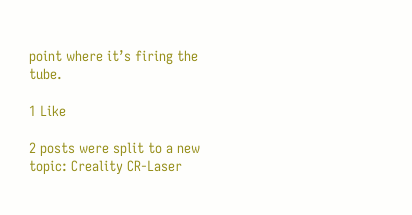point where it’s firing the tube.

1 Like

2 posts were split to a new topic: Creality CR-Laser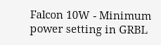Falcon 10W - Minimum power setting in GRBL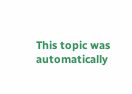This topic was automatically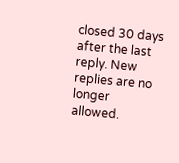closed 30 days after the last reply. New replies are no longer allowed.